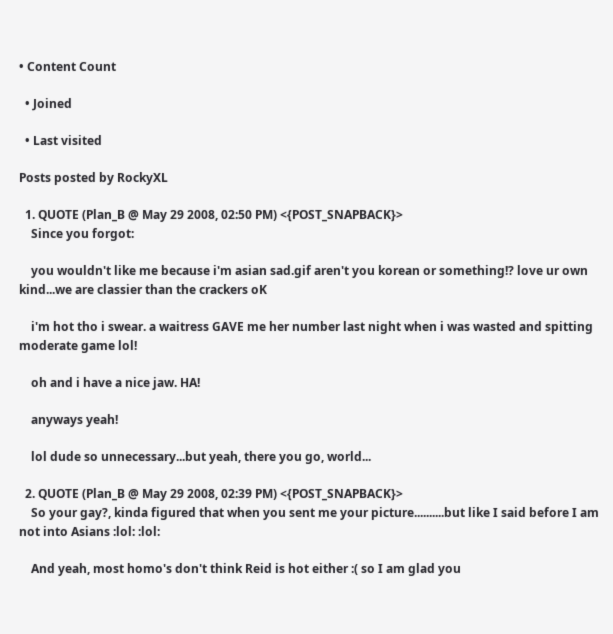• Content Count

  • Joined

  • Last visited

Posts posted by RockyXL

  1. QUOTE (Plan_B @ May 29 2008, 02:50 PM) <{POST_SNAPBACK}>
    Since you forgot:

    you wouldn't like me because i'm asian sad.gif aren't you korean or something!? love ur own kind...we are classier than the crackers oK

    i'm hot tho i swear. a waitress GAVE me her number last night when i was wasted and spitting moderate game lol!

    oh and i have a nice jaw. HA!

    anyways yeah!

    lol dude so unnecessary...but yeah, there you go, world...

  2. QUOTE (Plan_B @ May 29 2008, 02:39 PM) <{POST_SNAPBACK}>
    So your gay?, kinda figured that when you sent me your picture..........but like I said before I am not into Asians :lol: :lol:

    And yeah, most homo's don't think Reid is hot either :( so I am glad you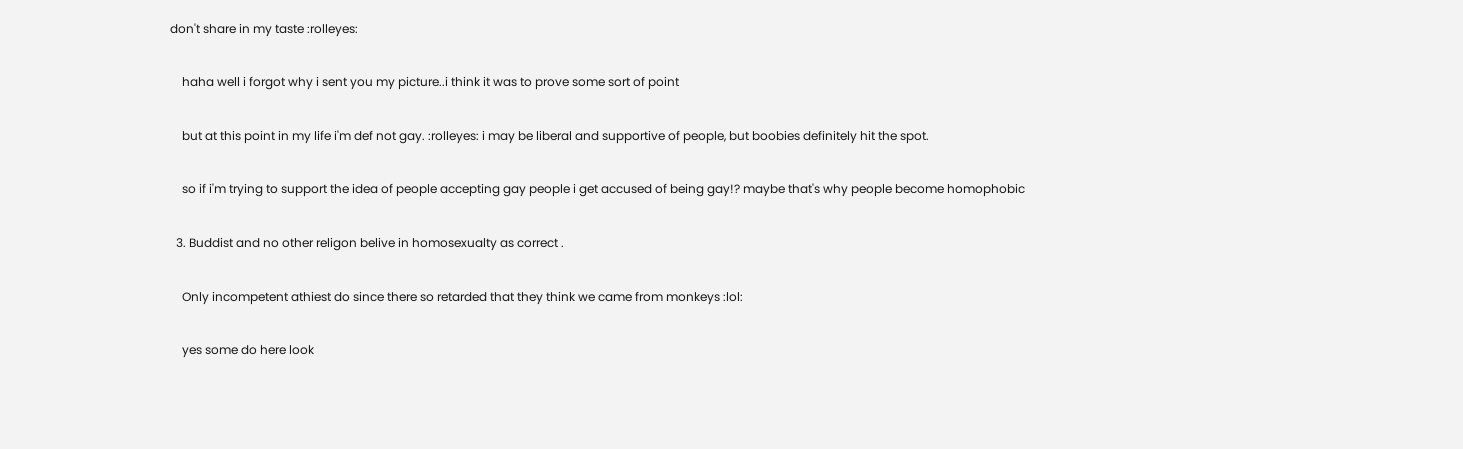don't share in my taste :rolleyes:

    haha well i forgot why i sent you my picture..i think it was to prove some sort of point

    but at this point in my life i'm def not gay. :rolleyes: i may be liberal and supportive of people, but boobies definitely hit the spot.

    so if i'm trying to support the idea of people accepting gay people i get accused of being gay!? maybe that's why people become homophobic

  3. Buddist and no other religon belive in homosexualty as correct .

    Only incompetent athiest do since there so retarded that they think we came from monkeys :lol:

    yes some do here look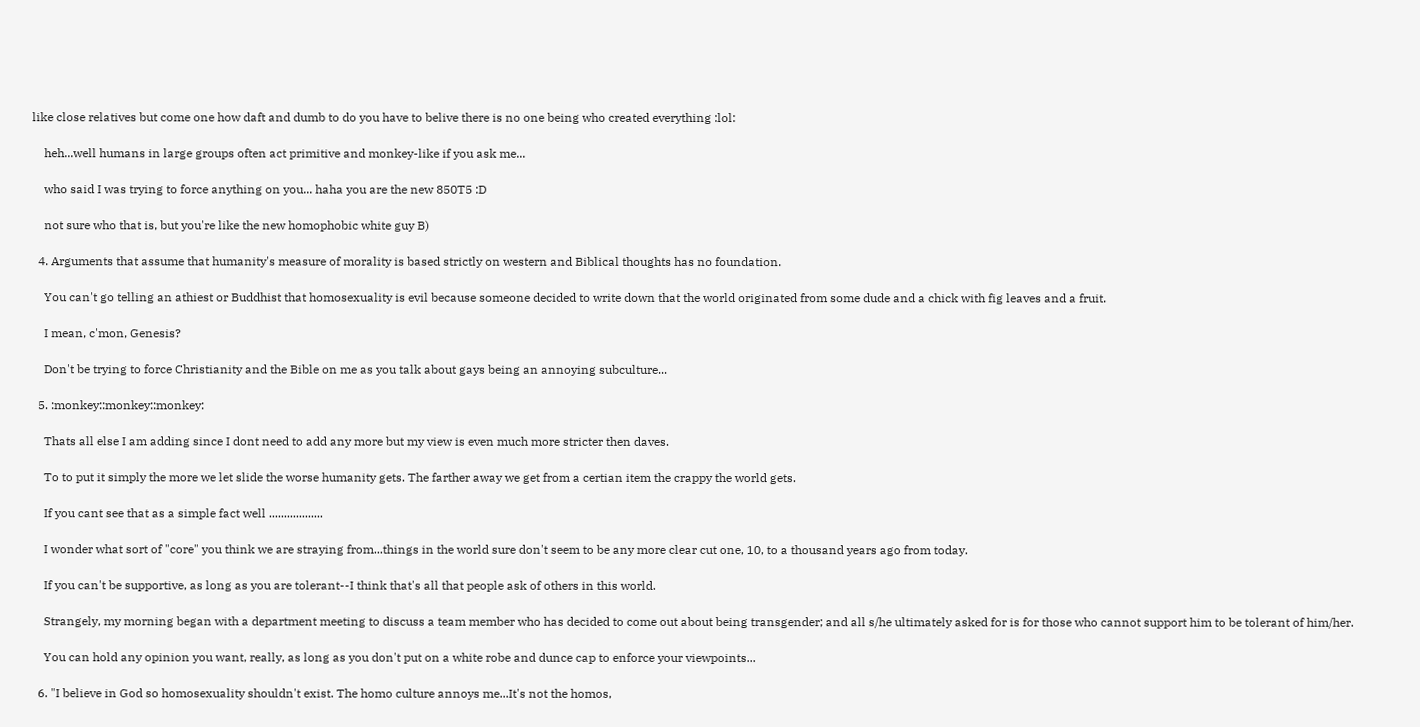like close relatives but come one how daft and dumb to do you have to belive there is no one being who created everything :lol:

    heh...well humans in large groups often act primitive and monkey-like if you ask me...

    who said I was trying to force anything on you... haha you are the new 850T5 :D

    not sure who that is, but you're like the new homophobic white guy B)

  4. Arguments that assume that humanity's measure of morality is based strictly on western and Biblical thoughts has no foundation.

    You can't go telling an athiest or Buddhist that homosexuality is evil because someone decided to write down that the world originated from some dude and a chick with fig leaves and a fruit.

    I mean, c'mon, Genesis?

    Don't be trying to force Christianity and the Bible on me as you talk about gays being an annoying subculture...

  5. :monkey::monkey::monkey:

    Thats all else I am adding since I dont need to add any more but my view is even much more stricter then daves.

    To to put it simply the more we let slide the worse humanity gets. The farther away we get from a certian item the crappy the world gets.

    If you cant see that as a simple fact well ..................

    I wonder what sort of "core" you think we are straying from...things in the world sure don't seem to be any more clear cut one, 10, to a thousand years ago from today.

    If you can't be supportive, as long as you are tolerant--I think that's all that people ask of others in this world.

    Strangely, my morning began with a department meeting to discuss a team member who has decided to come out about being transgender; and all s/he ultimately asked for is for those who cannot support him to be tolerant of him/her.

    You can hold any opinion you want, really, as long as you don't put on a white robe and dunce cap to enforce your viewpoints...

  6. "I believe in God so homosexuality shouldn't exist. The homo culture annoys me...It's not the homos,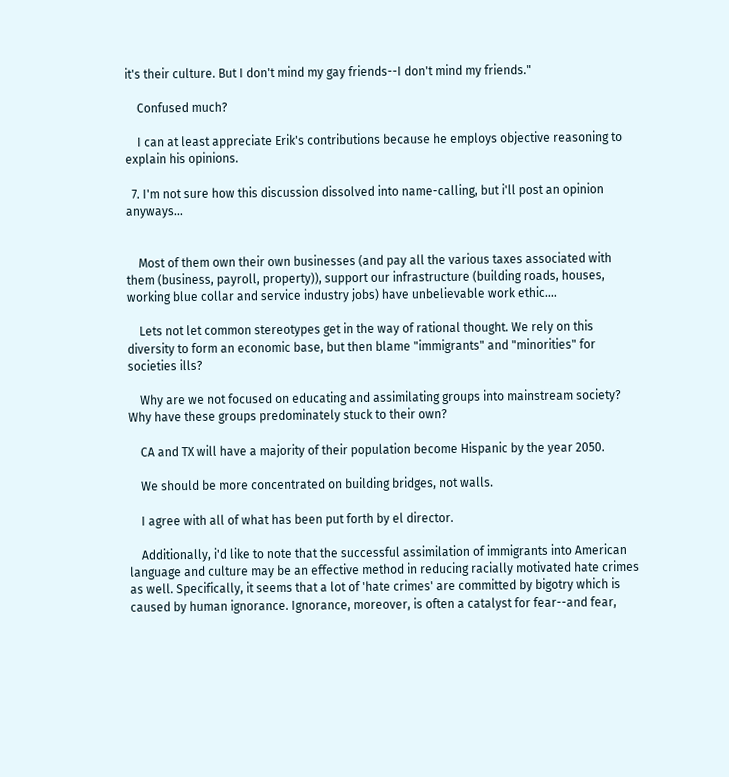it's their culture. But I don't mind my gay friends--I don't mind my friends."

    Confused much?

    I can at least appreciate Erik's contributions because he employs objective reasoning to explain his opinions.

  7. I'm not sure how this discussion dissolved into name-calling, but i'll post an opinion anyways...


    Most of them own their own businesses (and pay all the various taxes associated with them (business, payroll, property)), support our infrastructure (building roads, houses, working blue collar and service industry jobs) have unbelievable work ethic....

    Lets not let common stereotypes get in the way of rational thought. We rely on this diversity to form an economic base, but then blame "immigrants" and "minorities" for societies ills?

    Why are we not focused on educating and assimilating groups into mainstream society? Why have these groups predominately stuck to their own?

    CA and TX will have a majority of their population become Hispanic by the year 2050.

    We should be more concentrated on building bridges, not walls.

    I agree with all of what has been put forth by el director.

    Additionally, i'd like to note that the successful assimilation of immigrants into American language and culture may be an effective method in reducing racially motivated hate crimes as well. Specifically, it seems that a lot of 'hate crimes' are committed by bigotry which is caused by human ignorance. Ignorance, moreover, is often a catalyst for fear--and fear,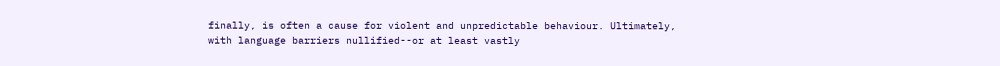finally, is often a cause for violent and unpredictable behaviour. Ultimately, with language barriers nullified--or at least vastly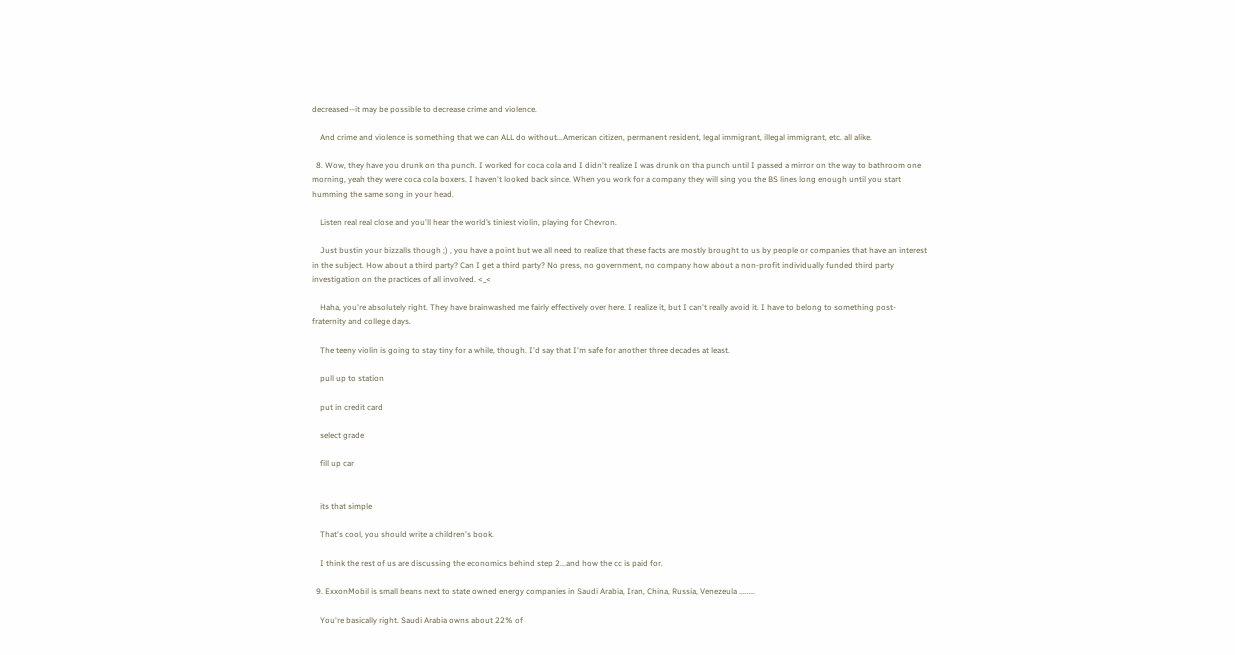decreased--it may be possible to decrease crime and violence.

    And crime and violence is something that we can ALL do without...American citizen, permanent resident, legal immigrant, illegal immigrant, etc. all alike.

  8. Wow, they have you drunk on tha punch. I worked for coca cola and I didn't realize I was drunk on tha punch until I passed a mirror on the way to bathroom one morning, yeah they were coca cola boxers. I haven't looked back since. When you work for a company they will sing you the BS lines long enough until you start humming the same song in your head.

    Listen real real close and you'll hear the world’s tiniest violin, playing for Chevron.

    Just bustin your bizzalls though ;) , you have a point but we all need to realize that these facts are mostly brought to us by people or companies that have an interest in the subject. How about a third party? Can I get a third party? No press, no government, no company how about a non-profit individually funded third party investigation on the practices of all involved. <_<

    Haha, you're absolutely right. They have brainwashed me fairly effectively over here. I realize it, but I can't really avoid it. I have to belong to something post-fraternity and college days.

    The teeny violin is going to stay tiny for a while, though. I'd say that I'm safe for another three decades at least.

    pull up to station

    put in credit card

    select grade

    fill up car


    its that simple

    That's cool, you should write a children's book.

    I think the rest of us are discussing the economics behind step 2...and how the cc is paid for.

  9. ExxonMobil is small beans next to state owned energy companies in Saudi Arabia, Iran, China, Russia, Venezeula ........

    You're basically right. Saudi Arabia owns about 22% of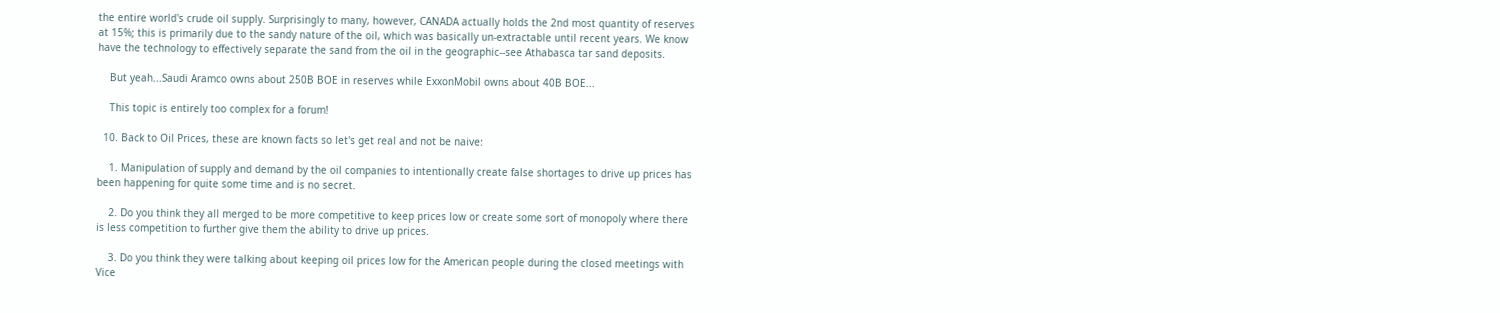the entire world's crude oil supply. Surprisingly to many, however, CANADA actually holds the 2nd most quantity of reserves at 15%; this is primarily due to the sandy nature of the oil, which was basically un-extractable until recent years. We know have the technology to effectively separate the sand from the oil in the geographic--see Athabasca tar sand deposits.

    But yeah...Saudi Aramco owns about 250B BOE in reserves while ExxonMobil owns about 40B BOE...

    This topic is entirely too complex for a forum!

  10. Back to Oil Prices, these are known facts so let's get real and not be naive:

    1. Manipulation of supply and demand by the oil companies to intentionally create false shortages to drive up prices has been happening for quite some time and is no secret.

    2. Do you think they all merged to be more competitive to keep prices low or create some sort of monopoly where there is less competition to further give them the ability to drive up prices.

    3. Do you think they were talking about keeping oil prices low for the American people during the closed meetings with Vice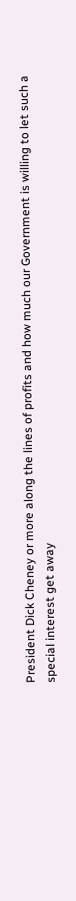President Dick Cheney or more along the lines of profits and how much our Government is willing to let such a special interest get away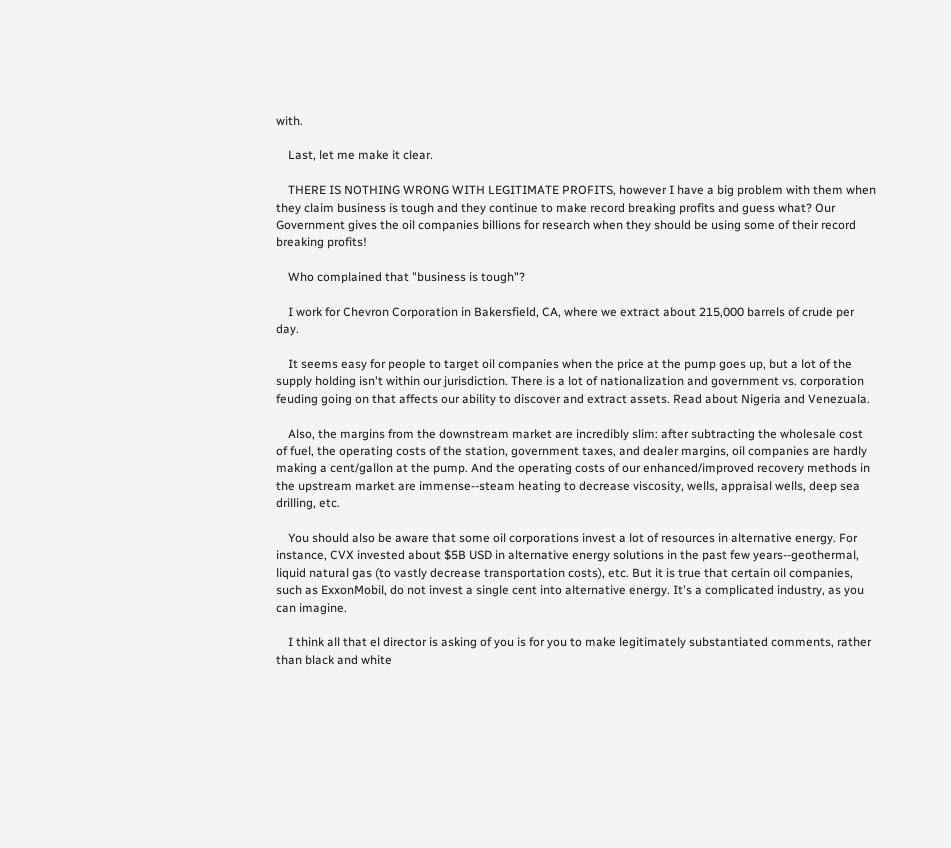with.

    Last, let me make it clear.

    THERE IS NOTHING WRONG WITH LEGITIMATE PROFITS, however I have a big problem with them when they claim business is tough and they continue to make record breaking profits and guess what? Our Government gives the oil companies billions for research when they should be using some of their record breaking profits!

    Who complained that "business is tough"?

    I work for Chevron Corporation in Bakersfield, CA, where we extract about 215,000 barrels of crude per day.

    It seems easy for people to target oil companies when the price at the pump goes up, but a lot of the supply holding isn't within our jurisdiction. There is a lot of nationalization and government vs. corporation feuding going on that affects our ability to discover and extract assets. Read about Nigeria and Venezuala.

    Also, the margins from the downstream market are incredibly slim: after subtracting the wholesale cost of fuel, the operating costs of the station, government taxes, and dealer margins, oil companies are hardly making a cent/gallon at the pump. And the operating costs of our enhanced/improved recovery methods in the upstream market are immense--steam heating to decrease viscosity, wells, appraisal wells, deep sea drilling, etc.

    You should also be aware that some oil corporations invest a lot of resources in alternative energy. For instance, CVX invested about $5B USD in alternative energy solutions in the past few years--geothermal, liquid natural gas (to vastly decrease transportation costs), etc. But it is true that certain oil companies, such as ExxonMobil, do not invest a single cent into alternative energy. It's a complicated industry, as you can imagine.

    I think all that el director is asking of you is for you to make legitimately substantiated comments, rather than black and white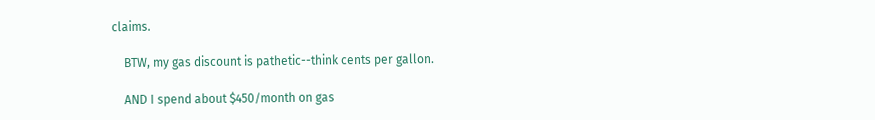claims.

    BTW, my gas discount is pathetic--think cents per gallon.

    AND I spend about $450/month on gas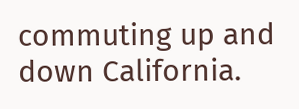commuting up and down California.